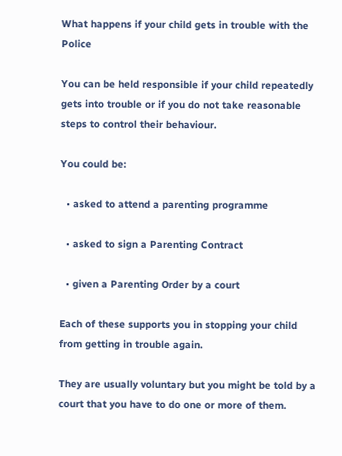What happens if your child gets in trouble with the Police

You can be held responsible if your child repeatedly gets into trouble or if you do not take reasonable steps to control their behaviour.

You could be:

  • asked to attend a parenting programme

  • asked to sign a Parenting Contract

  • given a Parenting Order by a court

Each of these supports you in stopping your child from getting in trouble again.

They are usually voluntary but you might be told by a court that you have to do one or more of them.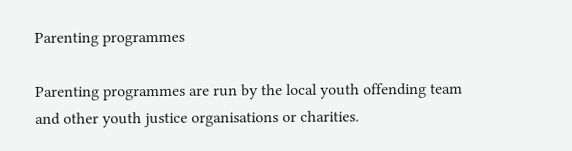Parenting programmes

Parenting programmes are run by the local youth offending team and other youth justice organisations or charities.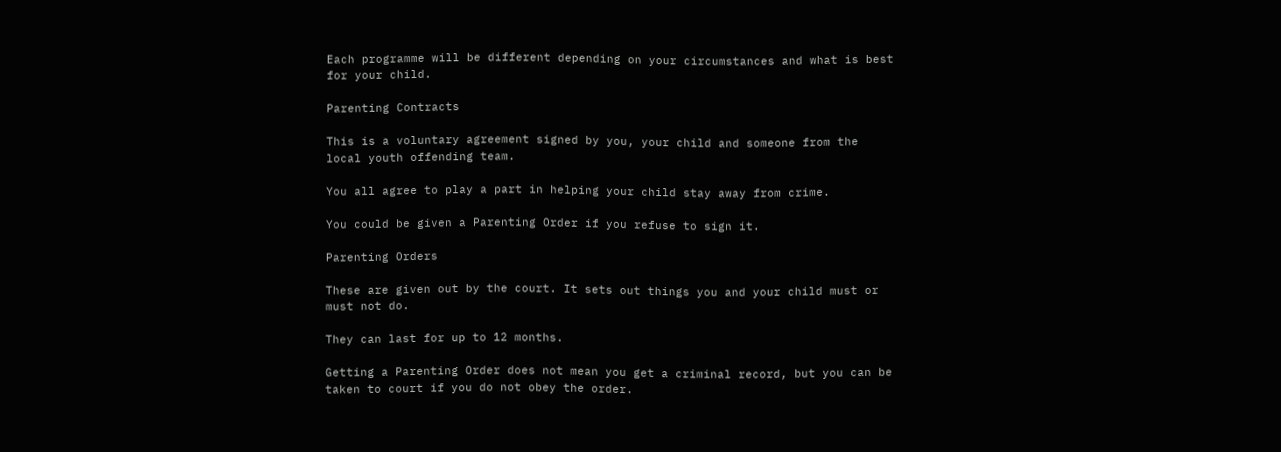Each programme will be different depending on your circumstances and what is best for your child.

Parenting Contracts

This is a voluntary agreement signed by you, your child and someone from the local youth offending team.

You all agree to play a part in helping your child stay away from crime.

You could be given a Parenting Order if you refuse to sign it.

Parenting Orders

These are given out by the court. It sets out things you and your child must or must not do.

They can last for up to 12 months.

Getting a Parenting Order does not mean you get a criminal record, but you can be taken to court if you do not obey the order.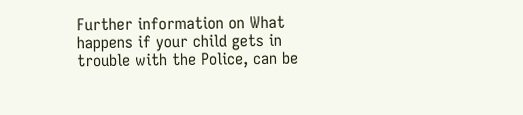Further information on What happens if your child gets in trouble with the Police, can be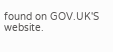found on GOV.UK'S website.